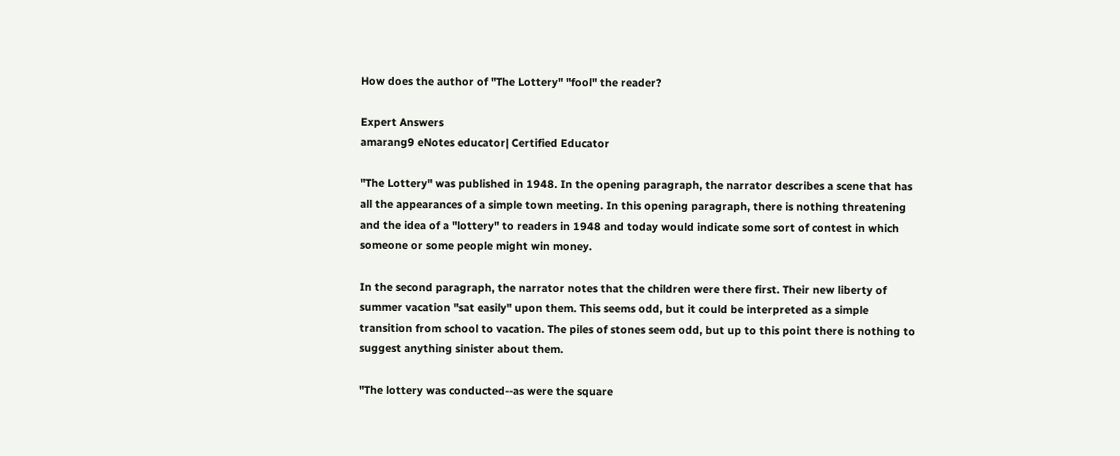How does the author of "The Lottery" "fool" the reader?

Expert Answers
amarang9 eNotes educator| Certified Educator

"The Lottery" was published in 1948. In the opening paragraph, the narrator describes a scene that has all the appearances of a simple town meeting. In this opening paragraph, there is nothing threatening and the idea of a "lottery" to readers in 1948 and today would indicate some sort of contest in which someone or some people might win money.

In the second paragraph, the narrator notes that the children were there first. Their new liberty of summer vacation "sat easily" upon them. This seems odd, but it could be interpreted as a simple transition from school to vacation. The piles of stones seem odd, but up to this point there is nothing to suggest anything sinister about them.

"The lottery was conducted--as were the square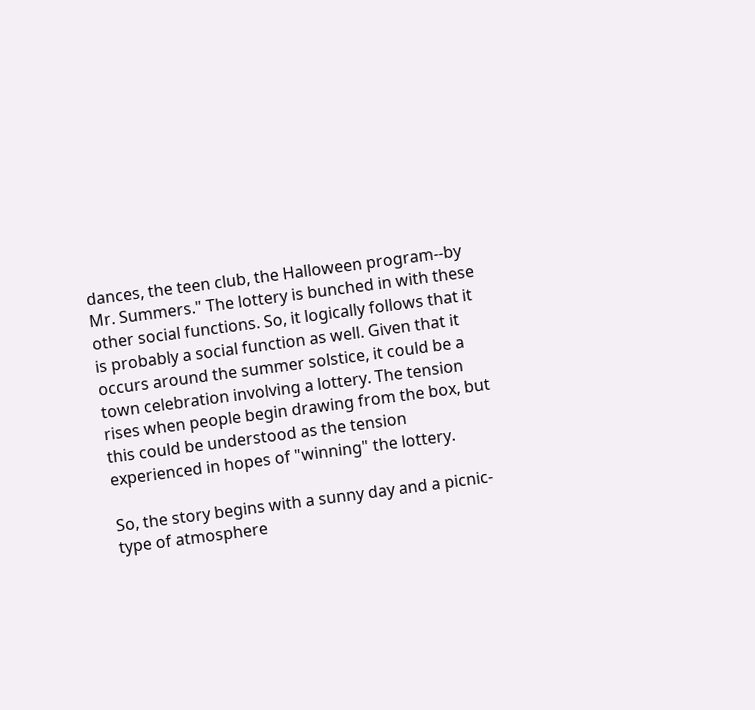dances, the teen club, the Halloween program--by Mr. Summers." The lottery is bunched in with these other social functions. So, it logically follows that it is probably a social function as well. Given that it occurs around the summer solstice, it could be a town celebration involving a lottery. The tension rises when people begin drawing from the box, but this could be understood as the tension experienced in hopes of "winning" the lottery.

So, the story begins with a sunny day and a picnic-type of atmosphere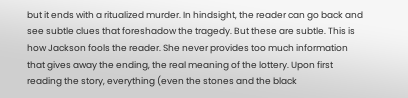but it ends with a ritualized murder. In hindsight, the reader can go back and see subtle clues that foreshadow the tragedy. But these are subtle. This is how Jackson fools the reader. She never provides too much information that gives away the ending, the real meaning of the lottery. Upon first reading the story, everything (even the stones and the black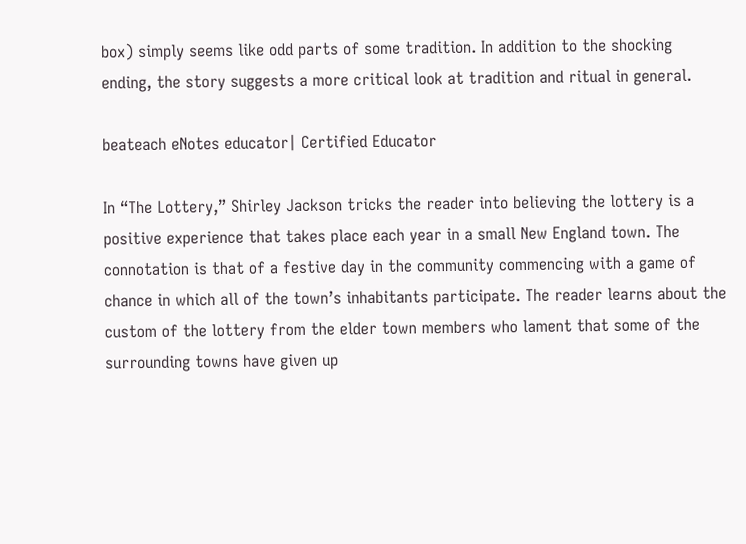box) simply seems like odd parts of some tradition. In addition to the shocking ending, the story suggests a more critical look at tradition and ritual in general.

beateach eNotes educator| Certified Educator

In “The Lottery,” Shirley Jackson tricks the reader into believing the lottery is a positive experience that takes place each year in a small New England town. The connotation is that of a festive day in the community commencing with a game of chance in which all of the town’s inhabitants participate. The reader learns about the custom of the lottery from the elder town members who lament that some of the surrounding towns have given up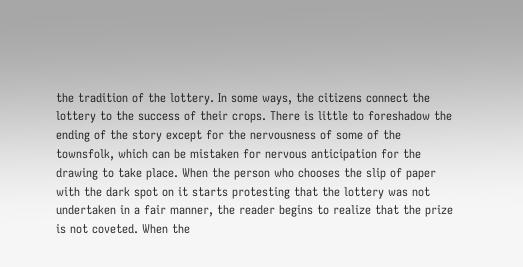the tradition of the lottery. In some ways, the citizens connect the lottery to the success of their crops. There is little to foreshadow the ending of the story except for the nervousness of some of the townsfolk, which can be mistaken for nervous anticipation for the drawing to take place. When the person who chooses the slip of paper with the dark spot on it starts protesting that the lottery was not undertaken in a fair manner, the reader begins to realize that the prize is not coveted. When the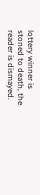lottery winner is stoned to death, the reader is dismayed.